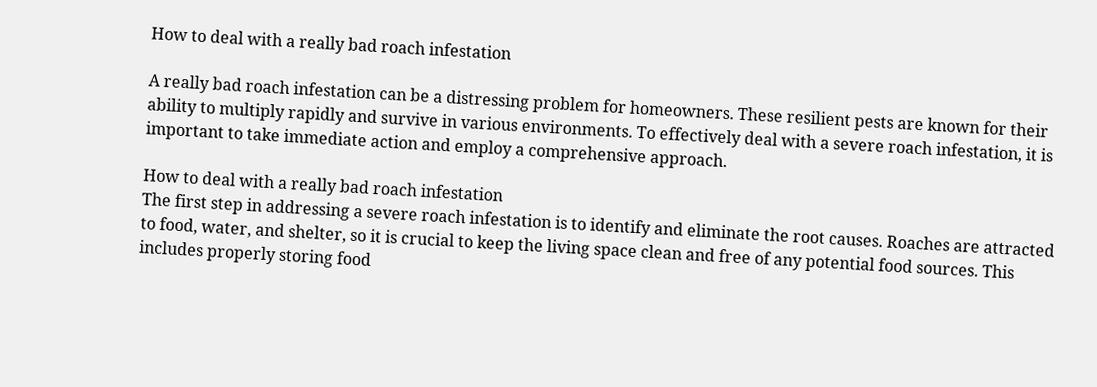How to deal with a really bad roach infestation

A really bad roach infestation can be a distressing problem for homeowners. These resilient pests are known for their ability to multiply rapidly and survive in various environments. To effectively deal with a severe roach infestation, it is important to take immediate action and employ a comprehensive approach.

How to deal with a really bad roach infestation
The first step in addressing a severe roach infestation is to identify and eliminate the root causes. Roaches are attracted to food, water, and shelter, so it is crucial to keep the living space clean and free of any potential food sources. This includes properly storing food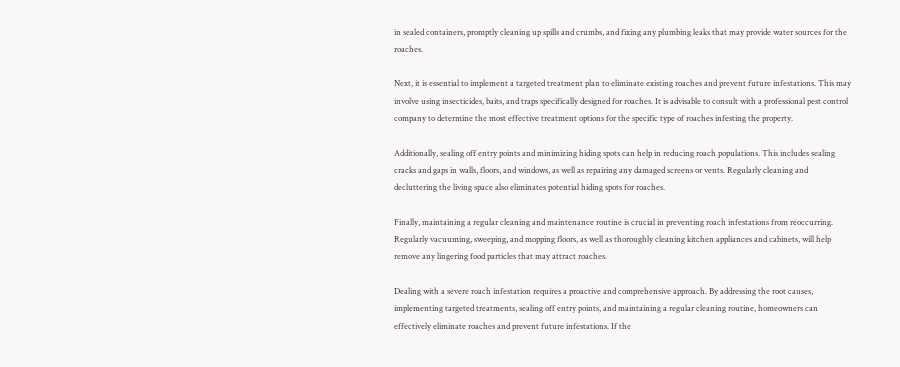in sealed containers, promptly cleaning up spills and crumbs, and fixing any plumbing leaks that may provide water sources for the roaches.

Next, it is essential to implement a targeted treatment plan to eliminate existing roaches and prevent future infestations. This may involve using insecticides, baits, and traps specifically designed for roaches. It is advisable to consult with a professional pest control company to determine the most effective treatment options for the specific type of roaches infesting the property.

Additionally, sealing off entry points and minimizing hiding spots can help in reducing roach populations. This includes sealing cracks and gaps in walls, floors, and windows, as well as repairing any damaged screens or vents. Regularly cleaning and decluttering the living space also eliminates potential hiding spots for roaches.

Finally, maintaining a regular cleaning and maintenance routine is crucial in preventing roach infestations from reoccurring. Regularly vacuuming, sweeping, and mopping floors, as well as thoroughly cleaning kitchen appliances and cabinets, will help remove any lingering food particles that may attract roaches.

Dealing with a severe roach infestation requires a proactive and comprehensive approach. By addressing the root causes, implementing targeted treatments, sealing off entry points, and maintaining a regular cleaning routine, homeowners can effectively eliminate roaches and prevent future infestations. If the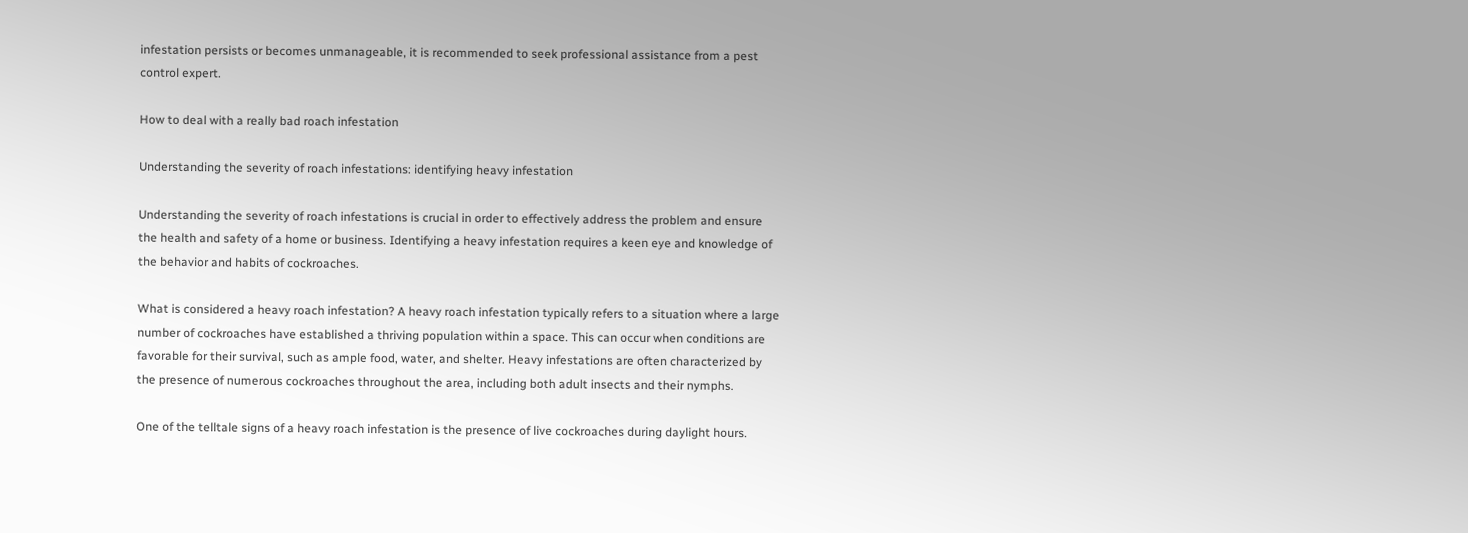infestation persists or becomes unmanageable, it is recommended to seek professional assistance from a pest control expert.

How to deal with a really bad roach infestation

Understanding the severity of roach infestations: identifying heavy infestation

Understanding the severity of roach infestations is crucial in order to effectively address the problem and ensure the health and safety of a home or business. Identifying a heavy infestation requires a keen eye and knowledge of the behavior and habits of cockroaches.

What is considered a heavy roach infestation? A heavy roach infestation typically refers to a situation where a large number of cockroaches have established a thriving population within a space. This can occur when conditions are favorable for their survival, such as ample food, water, and shelter. Heavy infestations are often characterized by the presence of numerous cockroaches throughout the area, including both adult insects and their nymphs.

One of the telltale signs of a heavy roach infestation is the presence of live cockroaches during daylight hours.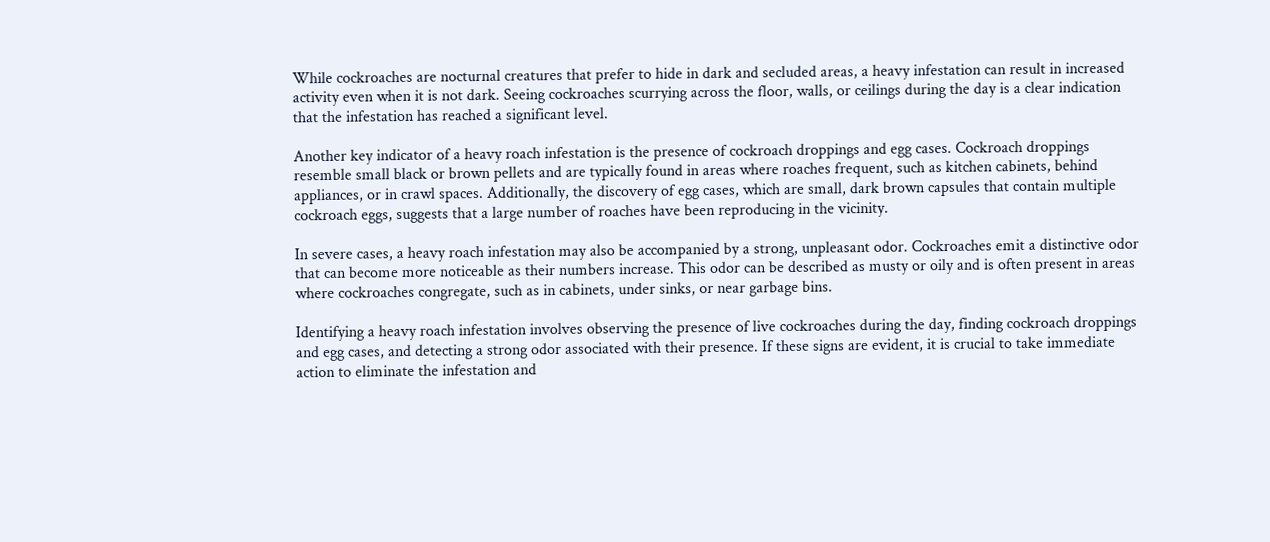While cockroaches are nocturnal creatures that prefer to hide in dark and secluded areas, a heavy infestation can result in increased activity even when it is not dark. Seeing cockroaches scurrying across the floor, walls, or ceilings during the day is a clear indication that the infestation has reached a significant level.

Another key indicator of a heavy roach infestation is the presence of cockroach droppings and egg cases. Cockroach droppings resemble small black or brown pellets and are typically found in areas where roaches frequent, such as kitchen cabinets, behind appliances, or in crawl spaces. Additionally, the discovery of egg cases, which are small, dark brown capsules that contain multiple cockroach eggs, suggests that a large number of roaches have been reproducing in the vicinity.

In severe cases, a heavy roach infestation may also be accompanied by a strong, unpleasant odor. Cockroaches emit a distinctive odor that can become more noticeable as their numbers increase. This odor can be described as musty or oily and is often present in areas where cockroaches congregate, such as in cabinets, under sinks, or near garbage bins.

Identifying a heavy roach infestation involves observing the presence of live cockroaches during the day, finding cockroach droppings and egg cases, and detecting a strong odor associated with their presence. If these signs are evident, it is crucial to take immediate action to eliminate the infestation and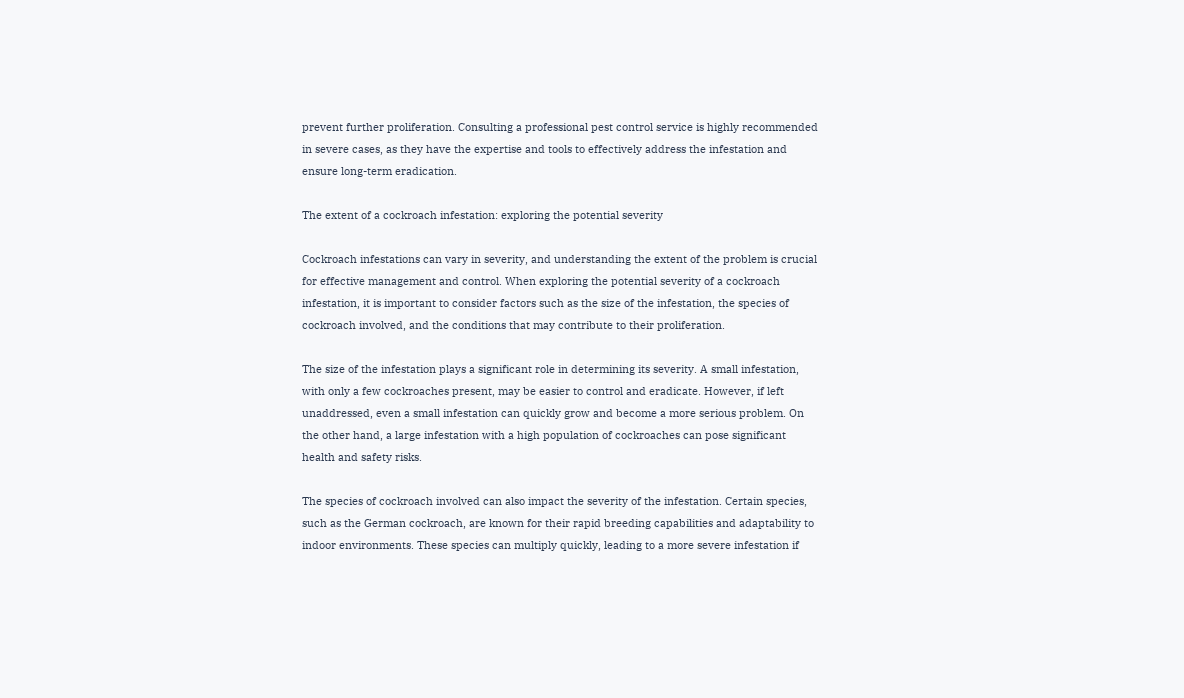prevent further proliferation. Consulting a professional pest control service is highly recommended in severe cases, as they have the expertise and tools to effectively address the infestation and ensure long-term eradication.

The extent of a cockroach infestation: exploring the potential severity

Cockroach infestations can vary in severity, and understanding the extent of the problem is crucial for effective management and control. When exploring the potential severity of a cockroach infestation, it is important to consider factors such as the size of the infestation, the species of cockroach involved, and the conditions that may contribute to their proliferation.

The size of the infestation plays a significant role in determining its severity. A small infestation, with only a few cockroaches present, may be easier to control and eradicate. However, if left unaddressed, even a small infestation can quickly grow and become a more serious problem. On the other hand, a large infestation with a high population of cockroaches can pose significant health and safety risks.

The species of cockroach involved can also impact the severity of the infestation. Certain species, such as the German cockroach, are known for their rapid breeding capabilities and adaptability to indoor environments. These species can multiply quickly, leading to a more severe infestation if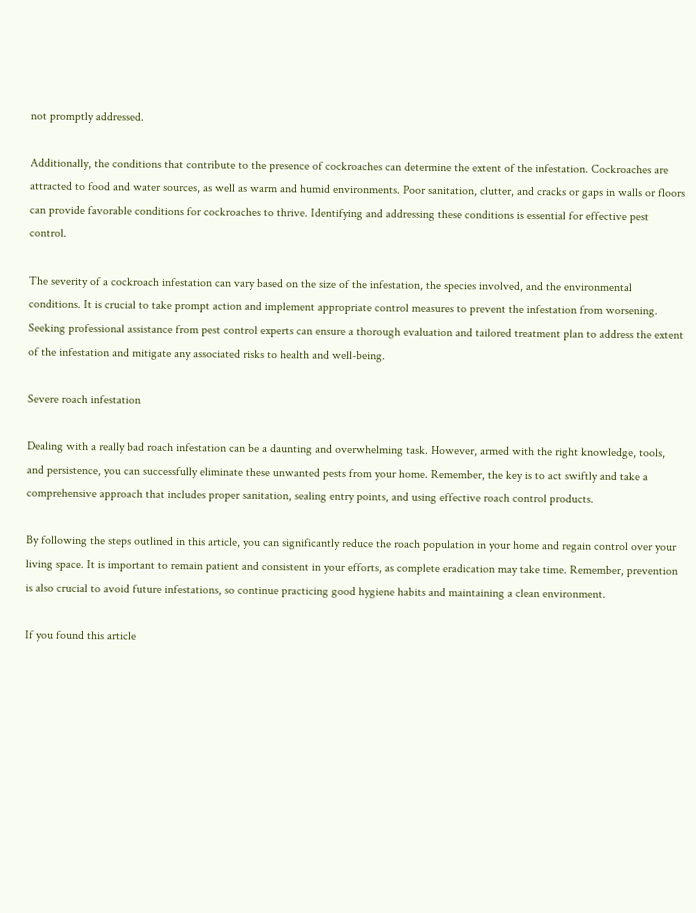not promptly addressed.

Additionally, the conditions that contribute to the presence of cockroaches can determine the extent of the infestation. Cockroaches are attracted to food and water sources, as well as warm and humid environments. Poor sanitation, clutter, and cracks or gaps in walls or floors can provide favorable conditions for cockroaches to thrive. Identifying and addressing these conditions is essential for effective pest control.

The severity of a cockroach infestation can vary based on the size of the infestation, the species involved, and the environmental conditions. It is crucial to take prompt action and implement appropriate control measures to prevent the infestation from worsening. Seeking professional assistance from pest control experts can ensure a thorough evaluation and tailored treatment plan to address the extent of the infestation and mitigate any associated risks to health and well-being.

Severe roach infestation

Dealing with a really bad roach infestation can be a daunting and overwhelming task. However, armed with the right knowledge, tools, and persistence, you can successfully eliminate these unwanted pests from your home. Remember, the key is to act swiftly and take a comprehensive approach that includes proper sanitation, sealing entry points, and using effective roach control products.

By following the steps outlined in this article, you can significantly reduce the roach population in your home and regain control over your living space. It is important to remain patient and consistent in your efforts, as complete eradication may take time. Remember, prevention is also crucial to avoid future infestations, so continue practicing good hygiene habits and maintaining a clean environment.

If you found this article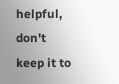helpful, don't keep it to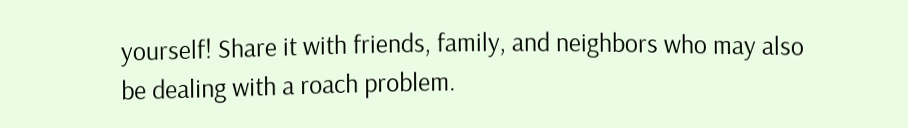yourself! Share it with friends, family, and neighbors who may also be dealing with a roach problem.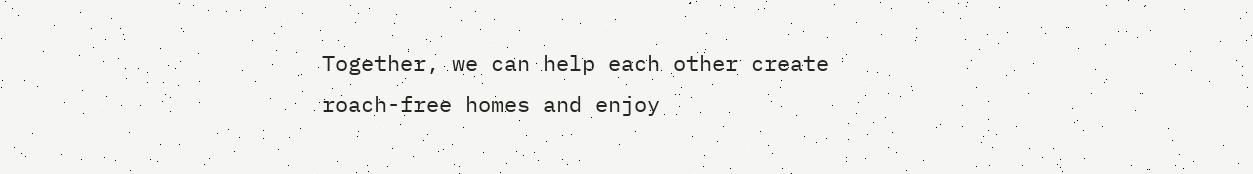Together, we can help each other create roach-free homes and enjoy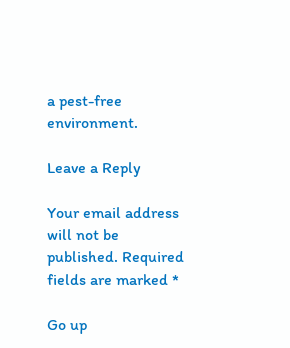a pest-free environment.

Leave a Reply

Your email address will not be published. Required fields are marked *

Go up